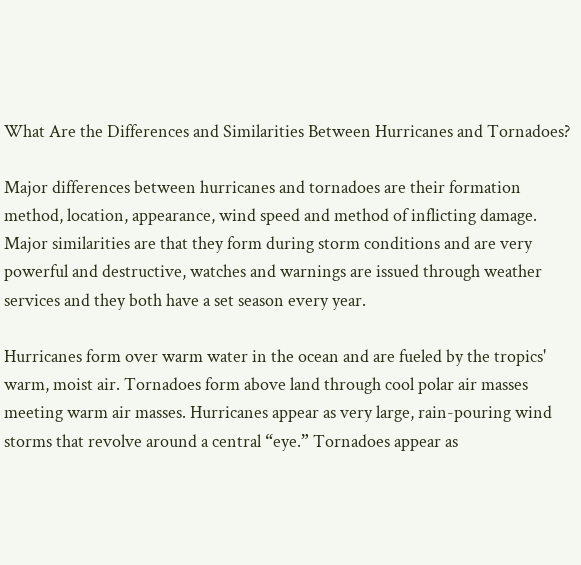What Are the Differences and Similarities Between Hurricanes and Tornadoes?

Major differences between hurricanes and tornadoes are their formation method, location, appearance, wind speed and method of inflicting damage. Major similarities are that they form during storm conditions and are very powerful and destructive, watches and warnings are issued through weather services and they both have a set season every year.

Hurricanes form over warm water in the ocean and are fueled by the tropics' warm, moist air. Tornadoes form above land through cool polar air masses meeting warm air masses. Hurricanes appear as very large, rain-pouring wind storms that revolve around a central “eye.” Tornadoes appear as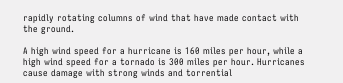rapidly rotating columns of wind that have made contact with the ground.

A high wind speed for a hurricane is 160 miles per hour, while a high wind speed for a tornado is 300 miles per hour. Hurricanes cause damage with strong winds and torrential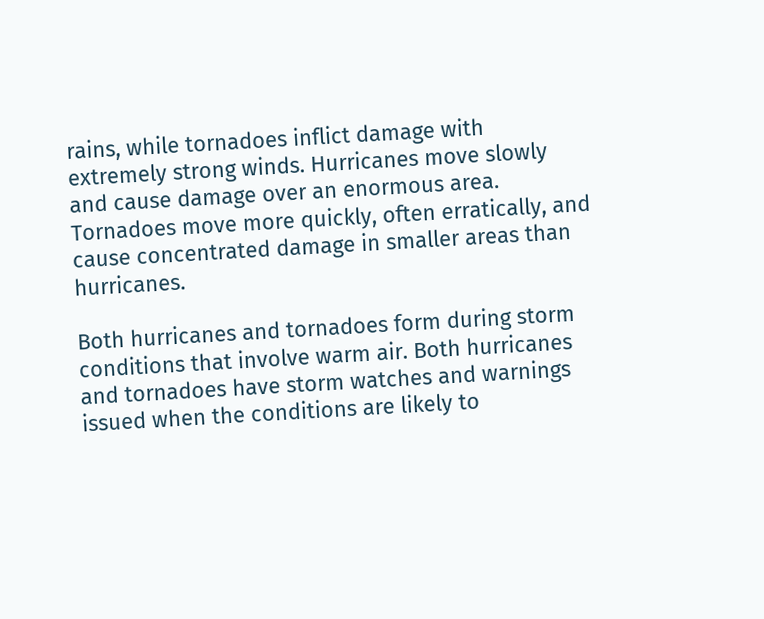rains, while tornadoes inflict damage with extremely strong winds. Hurricanes move slowly and cause damage over an enormous area. Tornadoes move more quickly, often erratically, and cause concentrated damage in smaller areas than hurricanes.

Both hurricanes and tornadoes form during storm conditions that involve warm air. Both hurricanes and tornadoes have storm watches and warnings issued when the conditions are likely to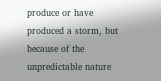produce or have produced a storm, but because of the unpredictable nature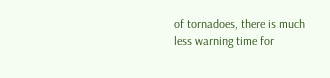of tornadoes, there is much less warning time for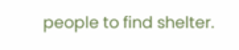people to find shelter.